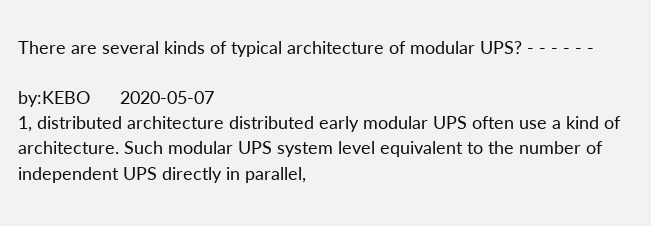There are several kinds of typical architecture of modular UPS? - - - - - -

by:KEBO      2020-05-07
1, distributed architecture distributed early modular UPS often use a kind of architecture. Such modular UPS system level equivalent to the number of independent UPS directly in parallel,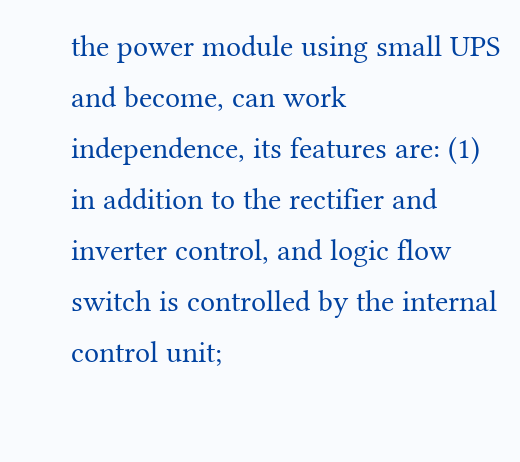the power module using small UPS and become, can work independence, its features are: (1) in addition to the rectifier and inverter control, and logic flow switch is controlled by the internal control unit;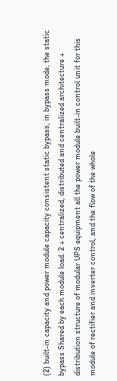(2) built-in capacity and power module capacity consistent static bypass, in bypass mode, the static bypass Shared by each module load. 2 + centralized, distributed and centralized architecture + distribution structure of modular UPS equipment all the power module built-in control unit for this module of rectifier and inverter control, and the flow of the whole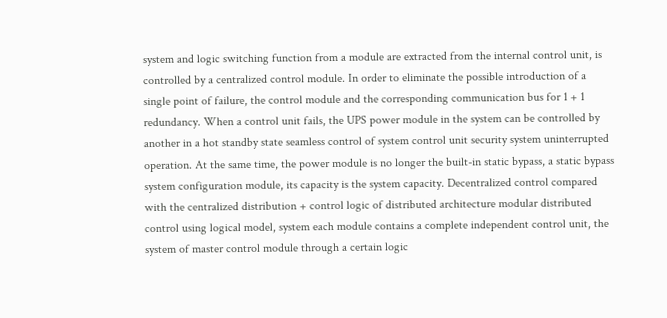system and logic switching function from a module are extracted from the internal control unit, is controlled by a centralized control module. In order to eliminate the possible introduction of a single point of failure, the control module and the corresponding communication bus for 1 + 1 redundancy. When a control unit fails, the UPS power module in the system can be controlled by another in a hot standby state seamless control of system control unit security system uninterrupted operation. At the same time, the power module is no longer the built-in static bypass, a static bypass system configuration module, its capacity is the system capacity. Decentralized control compared with the centralized distribution + control logic of distributed architecture modular distributed control using logical model, system each module contains a complete independent control unit, the system of master control module through a certain logic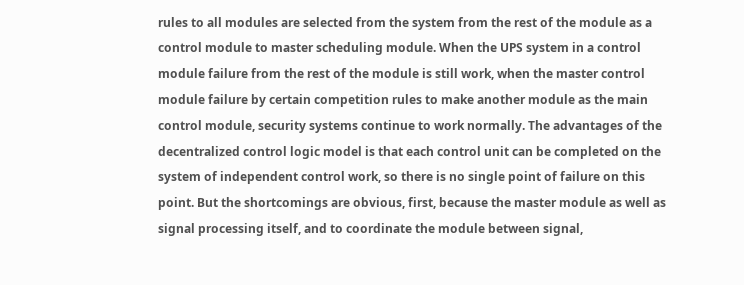rules to all modules are selected from the system from the rest of the module as a control module to master scheduling module. When the UPS system in a control module failure from the rest of the module is still work, when the master control module failure by certain competition rules to make another module as the main control module, security systems continue to work normally. The advantages of the decentralized control logic model is that each control unit can be completed on the system of independent control work, so there is no single point of failure on this point. But the shortcomings are obvious, first, because the master module as well as signal processing itself, and to coordinate the module between signal,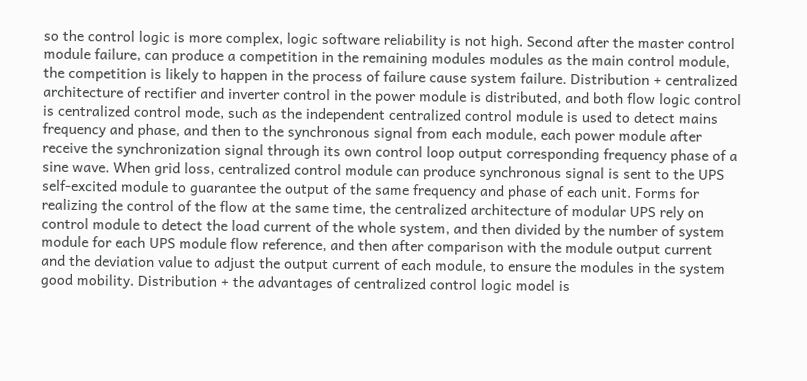so the control logic is more complex, logic software reliability is not high. Second after the master control module failure, can produce a competition in the remaining modules modules as the main control module, the competition is likely to happen in the process of failure cause system failure. Distribution + centralized architecture of rectifier and inverter control in the power module is distributed, and both flow logic control is centralized control mode, such as the independent centralized control module is used to detect mains frequency and phase, and then to the synchronous signal from each module, each power module after receive the synchronization signal through its own control loop output corresponding frequency phase of a sine wave. When grid loss, centralized control module can produce synchronous signal is sent to the UPS self-excited module to guarantee the output of the same frequency and phase of each unit. Forms for realizing the control of the flow at the same time, the centralized architecture of modular UPS rely on control module to detect the load current of the whole system, and then divided by the number of system module for each UPS module flow reference, and then after comparison with the module output current and the deviation value to adjust the output current of each module, to ensure the modules in the system good mobility. Distribution + the advantages of centralized control logic model is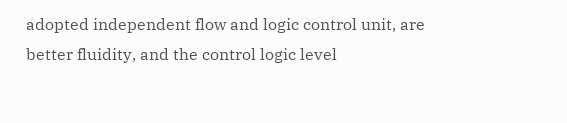adopted independent flow and logic control unit, are better fluidity, and the control logic level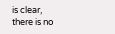is clear, there is no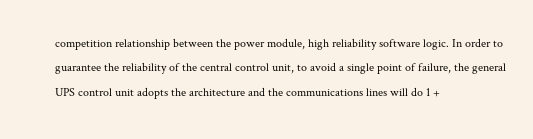competition relationship between the power module, high reliability software logic. In order to guarantee the reliability of the central control unit, to avoid a single point of failure, the general UPS control unit adopts the architecture and the communications lines will do 1 +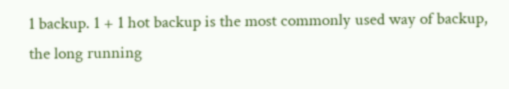1 backup. 1 + 1 hot backup is the most commonly used way of backup, the long running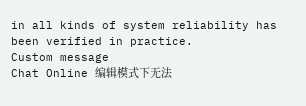in all kinds of system reliability has been verified in practice.
Custom message
Chat Online 编辑模式下无法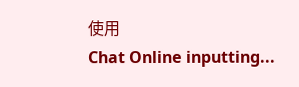使用
Chat Online inputting...